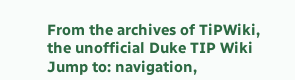From the archives of TiPWiki, the unofficial Duke TIP Wiki
Jump to: navigation,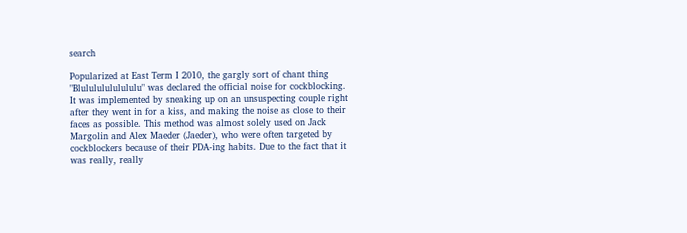search

Popularized at East Term I 2010, the gargly sort of chant thing "Blulululululululu" was declared the official noise for cockblocking. It was implemented by sneaking up on an unsuspecting couple right after they went in for a kiss, and making the noise as close to their faces as possible. This method was almost solely used on Jack Margolin and Alex Maeder (Jaeder), who were often targeted by cockblockers because of their PDA-ing habits. Due to the fact that it was really, really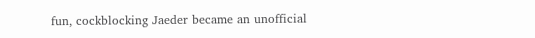fun, cockblocking Jaeder became an unofficial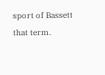sport of Bassett that term.